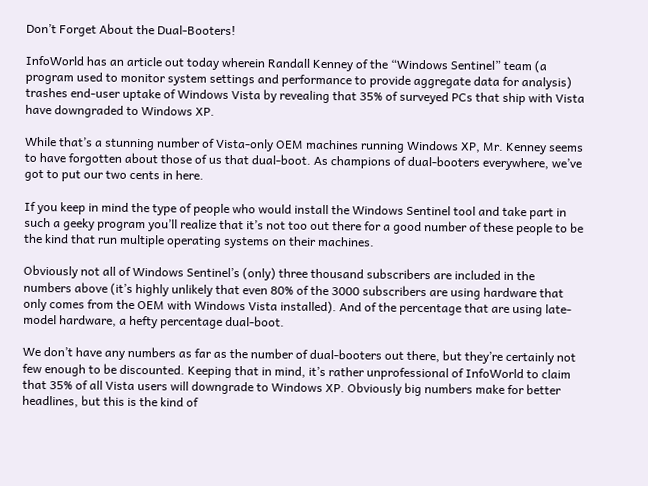Don’t Forget About the Dual-Booters!

InfoWorld has an article out today wherein Randall Kenney of the “Windows Sentinel” team (a program used to monitor system settings and performance to provide aggregate data for analysis) trashes end-user uptake of Windows Vista by revealing that 35% of surveyed PCs that ship with Vista have downgraded to Windows XP.

While that’s a stunning number of Vista-only OEM machines running Windows XP, Mr. Kenney seems to have forgotten about those of us that dual-boot. As champions of dual-booters everywhere, we’ve got to put our two cents in here.

If you keep in mind the type of people who would install the Windows Sentinel tool and take part in such a geeky program you’ll realize that it’s not too out there for a good number of these people to be the kind that run multiple operating systems on their machines.

Obviously not all of Windows Sentinel’s (only) three thousand subscribers are included in the numbers above (it’s highly unlikely that even 80% of the 3000 subscribers are using hardware that only comes from the OEM with Windows Vista installed). And of the percentage that are using late-model hardware, a hefty percentage dual-boot.

We don’t have any numbers as far as the number of dual-booters out there, but they’re certainly not few enough to be discounted. Keeping that in mind, it’s rather unprofessional of InfoWorld to claim that 35% of all Vista users will downgrade to Windows XP. Obviously big numbers make for better headlines, but this is the kind of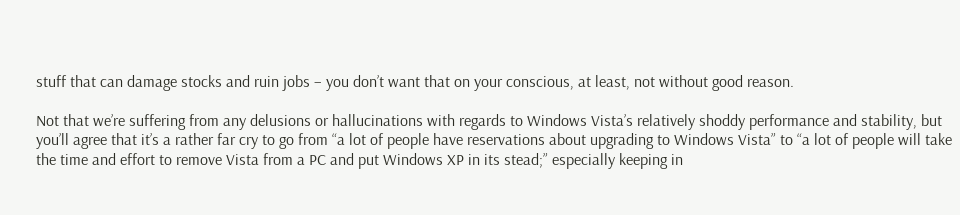stuff that can damage stocks and ruin jobs – you don’t want that on your conscious, at least, not without good reason.

Not that we’re suffering from any delusions or hallucinations with regards to Windows Vista’s relatively shoddy performance and stability, but you’ll agree that it’s a rather far cry to go from “a lot of people have reservations about upgrading to Windows Vista” to “a lot of people will take the time and effort to remove Vista from a PC and put Windows XP in its stead;” especially keeping in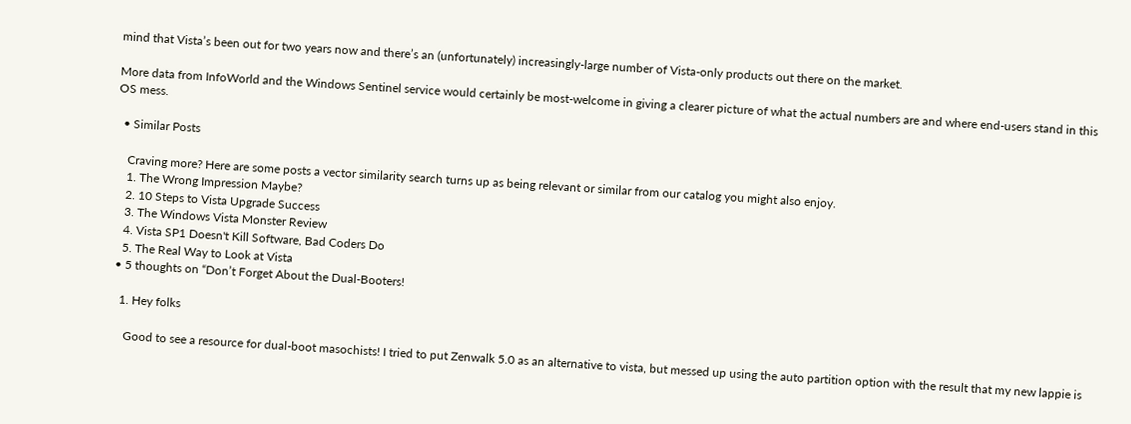mind that Vista’s been out for two years now and there’s an (unfortunately) increasingly-large number of Vista-only products out there on the market.

More data from InfoWorld and the Windows Sentinel service would certainly be most-welcome in giving a clearer picture of what the actual numbers are and where end-users stand in this OS mess.

  • Similar Posts

    Craving more? Here are some posts a vector similarity search turns up as being relevant or similar from our catalog you might also enjoy.
    1. The Wrong Impression Maybe?
    2. 10 Steps to Vista Upgrade Success
    3. The Windows Vista Monster Review
    4. Vista SP1 Doesn't Kill Software, Bad Coders Do
    5. The Real Way to Look at Vista
  • 5 thoughts on “Don’t Forget About the Dual-Booters!

    1. Hey folks

      Good to see a resource for dual-boot masochists! I tried to put Zenwalk 5.0 as an alternative to vista, but messed up using the auto partition option with the result that my new lappie is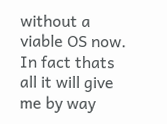without a viable OS now. In fact thats all it will give me by way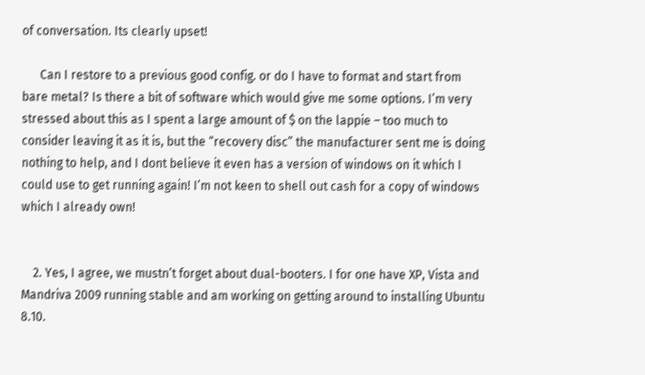of conversation. Its clearly upset!

      Can I restore to a previous good config. or do I have to format and start from bare metal? Is there a bit of software which would give me some options. I’m very stressed about this as I spent a large amount of $ on the lappie – too much to consider leaving it as it is, but the “recovery disc” the manufacturer sent me is doing nothing to help, and I dont believe it even has a version of windows on it which I could use to get running again! I’m not keen to shell out cash for a copy of windows which I already own!


    2. Yes, I agree, we mustn’t forget about dual-booters. I for one have XP, Vista and Mandriva 2009 running stable and am working on getting around to installing Ubuntu 8.10.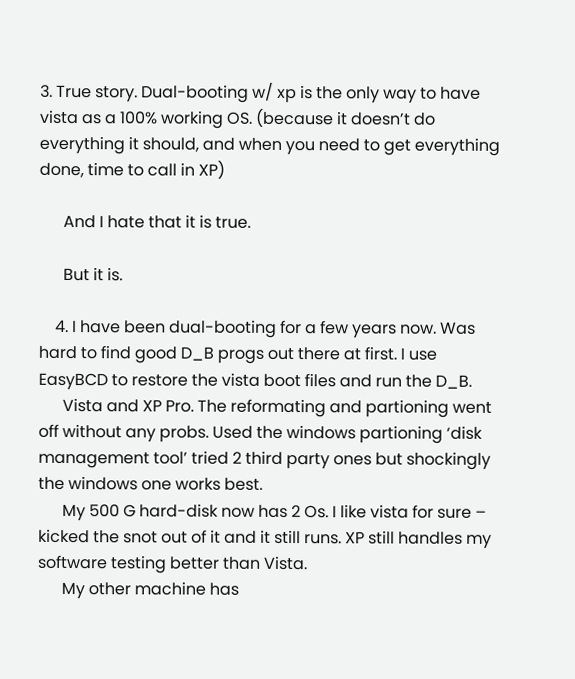3. True story. Dual-booting w/ xp is the only way to have vista as a 100% working OS. (because it doesn’t do everything it should, and when you need to get everything done, time to call in XP)

      And I hate that it is true.

      But it is.

    4. I have been dual-booting for a few years now. Was hard to find good D_B progs out there at first. I use EasyBCD to restore the vista boot files and run the D_B.
      Vista and XP Pro. The reformating and partioning went off without any probs. Used the windows partioning ‘disk management tool’ tried 2 third party ones but shockingly the windows one works best.
      My 500 G hard-disk now has 2 Os. I like vista for sure – kicked the snot out of it and it still runs. XP still handles my software testing better than Vista.
      My other machine has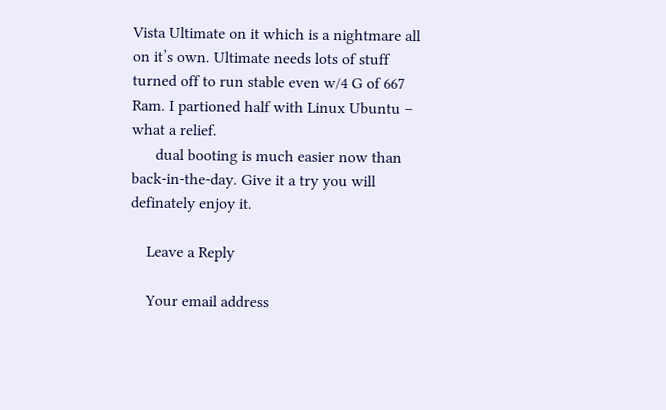Vista Ultimate on it which is a nightmare all on it’s own. Ultimate needs lots of stuff turned off to run stable even w/4 G of 667 Ram. I partioned half with Linux Ubuntu – what a relief.
      dual booting is much easier now than back-in-the-day. Give it a try you will definately enjoy it.

    Leave a Reply

    Your email address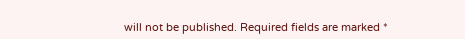will not be published. Required fields are marked *